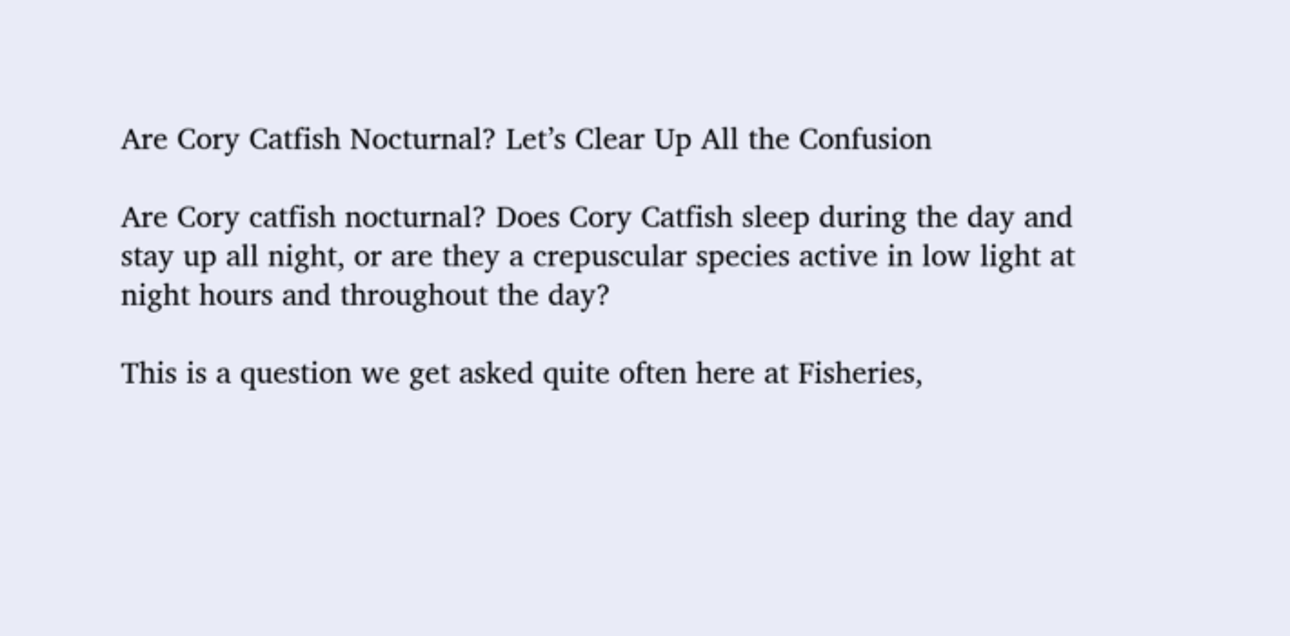Are Cory Catfish Nocturnal? Let’s Clear Up All the Confusion

Are Cory catfish nocturnal? Does Cory Catfish sleep during the day and stay up all night, or are they a crepuscular species active in low light at night hours and throughout the day?

This is a question we get asked quite often here at Fisheries,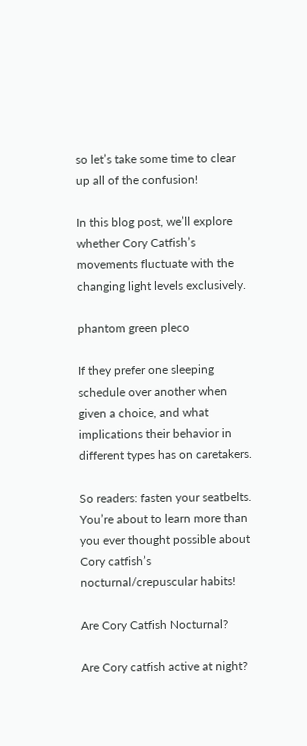so let’s take some time to clear up all of the confusion!

In this blog post, we’ll explore whether Cory Catfish’s movements fluctuate with the changing light levels exclusively.

phantom green pleco

If they prefer one sleeping schedule over another when given a choice, and what implications their behavior in different types has on caretakers.

So readers: fasten your seatbelts. You’re about to learn more than you ever thought possible about Cory catfish’s nocturnal/crepuscular habits!

Are Cory Catfish Nocturnal?

Are Cory catfish active at night?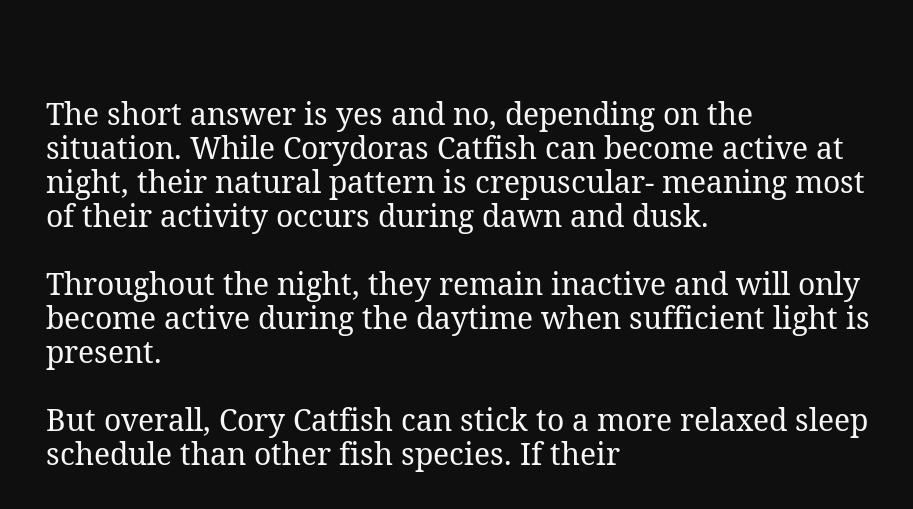The short answer is yes and no, depending on the situation. While Corydoras Catfish can become active at night, their natural pattern is crepuscular- meaning most of their activity occurs during dawn and dusk.

Throughout the night, they remain inactive and will only become active during the daytime when sufficient light is present.

But overall, Cory Catfish can stick to a more relaxed sleep schedule than other fish species. If their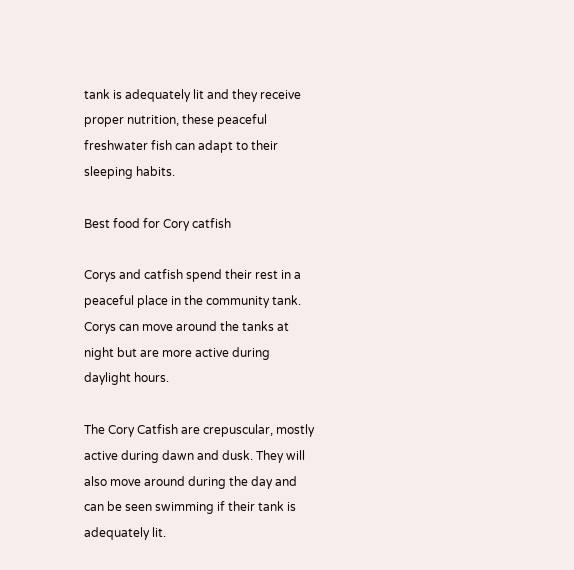tank is adequately lit and they receive proper nutrition, these peaceful freshwater fish can adapt to their sleeping habits.

Best food for Cory catfish

Corys and catfish spend their rest in a peaceful place in the community tank. Corys can move around the tanks at night but are more active during daylight hours.

The Cory Catfish are crepuscular, mostly active during dawn and dusk. They will also move around during the day and can be seen swimming if their tank is adequately lit.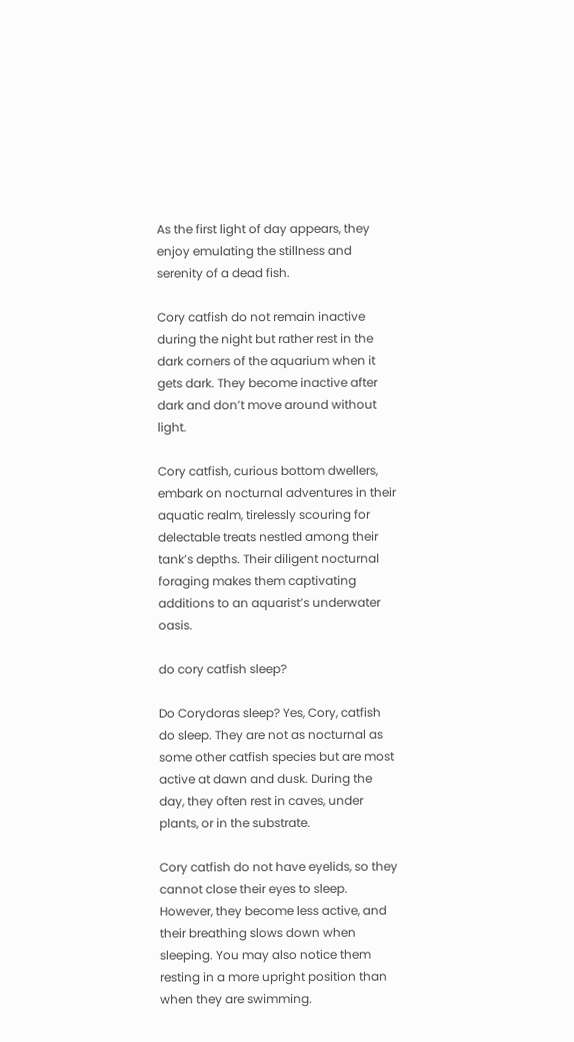As the first light of day appears, they enjoy emulating the stillness and serenity of a dead fish.

Cory catfish do not remain inactive during the night but rather rest in the dark corners of the aquarium when it gets dark. They become inactive after dark and don’t move around without light.

Cory catfish, curious bottom dwellers, embark on nocturnal adventures in their aquatic realm, tirelessly scouring for delectable treats nestled among their tank’s depths. Their diligent nocturnal foraging makes them captivating additions to an aquarist’s underwater oasis.

do cory catfish sleep?

Do Corydoras sleep? Yes, Cory, catfish do sleep. They are not as nocturnal as some other catfish species but are most active at dawn and dusk. During the day, they often rest in caves, under plants, or in the substrate.

Cory catfish do not have eyelids, so they cannot close their eyes to sleep. However, they become less active, and their breathing slows down when sleeping. You may also notice them resting in a more upright position than when they are swimming.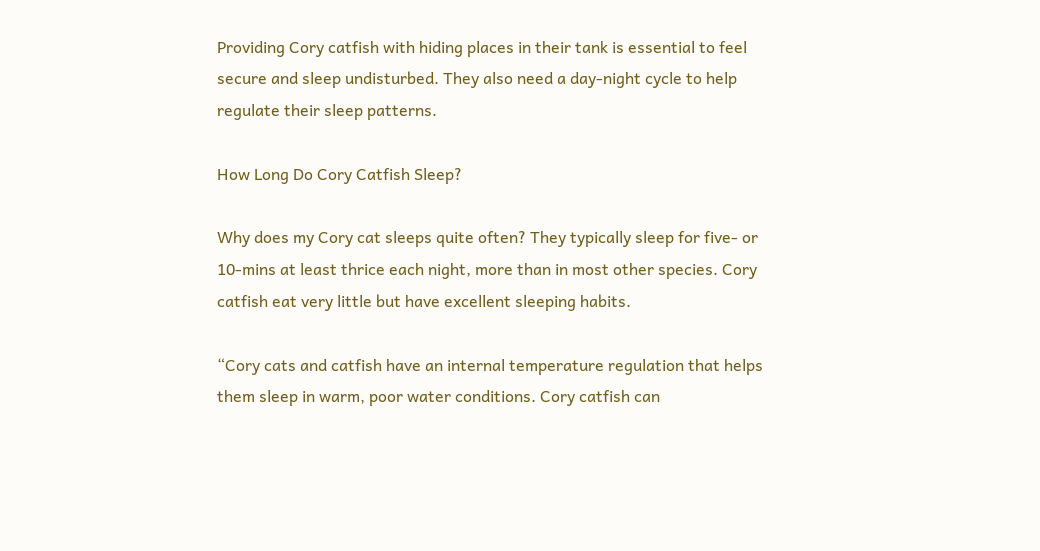Providing Cory catfish with hiding places in their tank is essential to feel secure and sleep undisturbed. They also need a day-night cycle to help regulate their sleep patterns.

How Long Do Cory Catfish Sleep?

Why does my Cory cat sleeps quite often? They typically sleep for five- or 10-mins at least thrice each night, more than in most other species. Cory catfish eat very little but have excellent sleeping habits.

“Cory cats and catfish have an internal temperature regulation that helps them sleep in warm, poor water conditions. Cory catfish can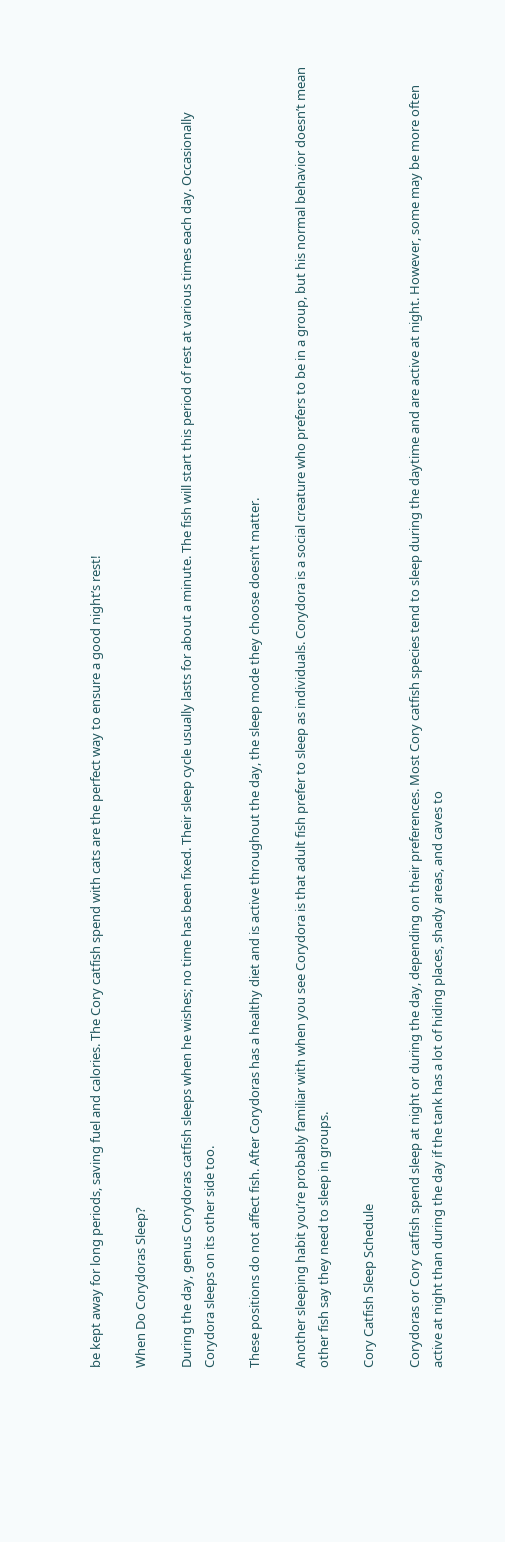be kept away for long periods, saving fuel and calories. The Cory catfish spend with cats are the perfect way to ensure a good night’s rest!

When Do Corydoras Sleep?

During the day, genus Corydoras catfish sleeps when he wishes; no time has been fixed. Their sleep cycle usually lasts for about a minute. The fish will start this period of rest at various times each day. Occasionally Corydora sleeps on its other side too.

These positions do not affect fish. After Corydoras has a healthy diet and is active throughout the day, the sleep mode they choose doesn’t matter.

Another sleeping habit you’re probably familiar with when you see Corydora is that adult fish prefer to sleep as individuals. Corydora is a social creature who prefers to be in a group, but his normal behavior doesn’t mean other fish say they need to sleep in groups.

Cory Catfish Sleep Schedule

Corydoras or Cory catfish spend sleep at night or during the day, depending on their preferences. Most Cory catfish species tend to sleep during the daytime and are active at night. However, some may be more often active at night than during the day if the tank has a lot of hiding places, shady areas, and caves to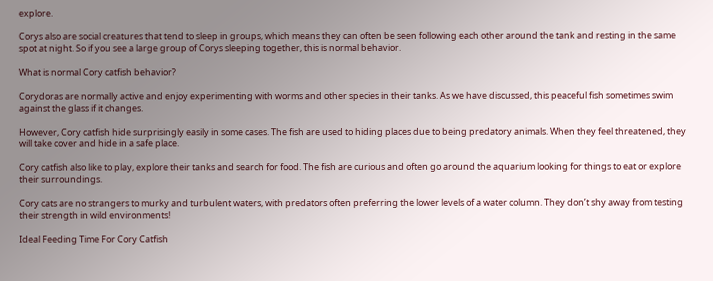explore.

Corys also are social creatures that tend to sleep in groups, which means they can often be seen following each other around the tank and resting in the same spot at night. So if you see a large group of Corys sleeping together, this is normal behavior.

What is normal Cory catfish behavior?

Corydoras are normally active and enjoy experimenting with worms and other species in their tanks. As we have discussed, this peaceful fish sometimes swim against the glass if it changes.

However, Cory catfish hide surprisingly easily in some cases. The fish are used to hiding places due to being predatory animals. When they feel threatened, they will take cover and hide in a safe place.

Cory catfish also like to play, explore their tanks and search for food. The fish are curious and often go around the aquarium looking for things to eat or explore their surroundings.

Cory cats are no strangers to murky and turbulent waters, with predators often preferring the lower levels of a water column. They don’t shy away from testing their strength in wild environments!

Ideal Feeding Time For Cory Catfish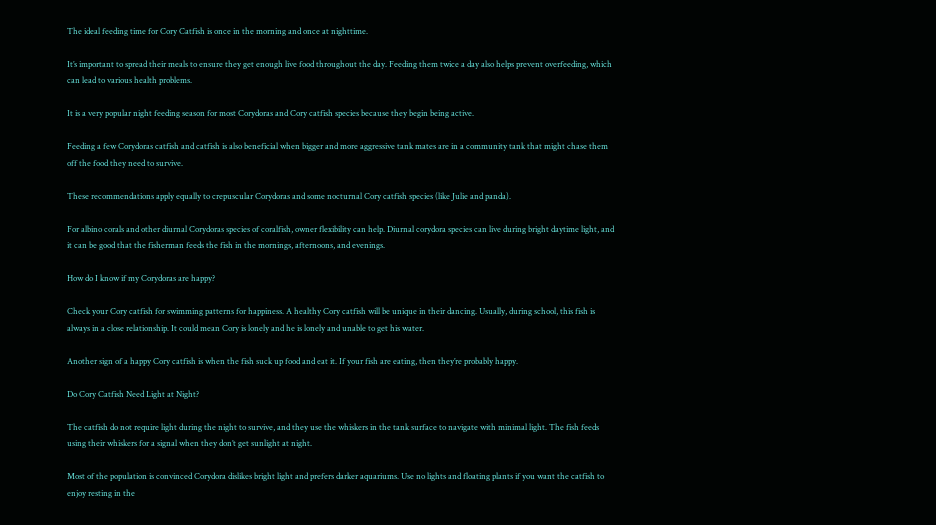The ideal feeding time for Cory Catfish is once in the morning and once at nighttime.

It’s important to spread their meals to ensure they get enough live food throughout the day. Feeding them twice a day also helps prevent overfeeding, which can lead to various health problems.

It is a very popular night feeding season for most Corydoras and Cory catfish species because they begin being active.

Feeding a few Corydoras catfish and catfish is also beneficial when bigger and more aggressive tank mates are in a community tank that might chase them off the food they need to survive.

These recommendations apply equally to crepuscular Corydoras and some nocturnal Cory catfish species (like Julie and panda).

For albino corals and other diurnal Corydoras species of coralfish, owner flexibility can help. Diurnal corydora species can live during bright daytime light, and it can be good that the fisherman feeds the fish in the mornings, afternoons, and evenings.

How do I know if my Corydoras are happy?

Check your Cory catfish for swimming patterns for happiness. A healthy Cory catfish will be unique in their dancing. Usually, during school, this fish is always in a close relationship. It could mean Cory is lonely and he is lonely and unable to get his water.

Another sign of a happy Cory catfish is when the fish suck up food and eat it. If your fish are eating, then they’re probably happy.

Do Cory Catfish Need Light at Night?

The catfish do not require light during the night to survive, and they use the whiskers in the tank surface to navigate with minimal light. The fish feeds using their whiskers for a signal when they don’t get sunlight at night.

Most of the population is convinced Corydora dislikes bright light and prefers darker aquariums. Use no lights and floating plants if you want the catfish to enjoy resting in the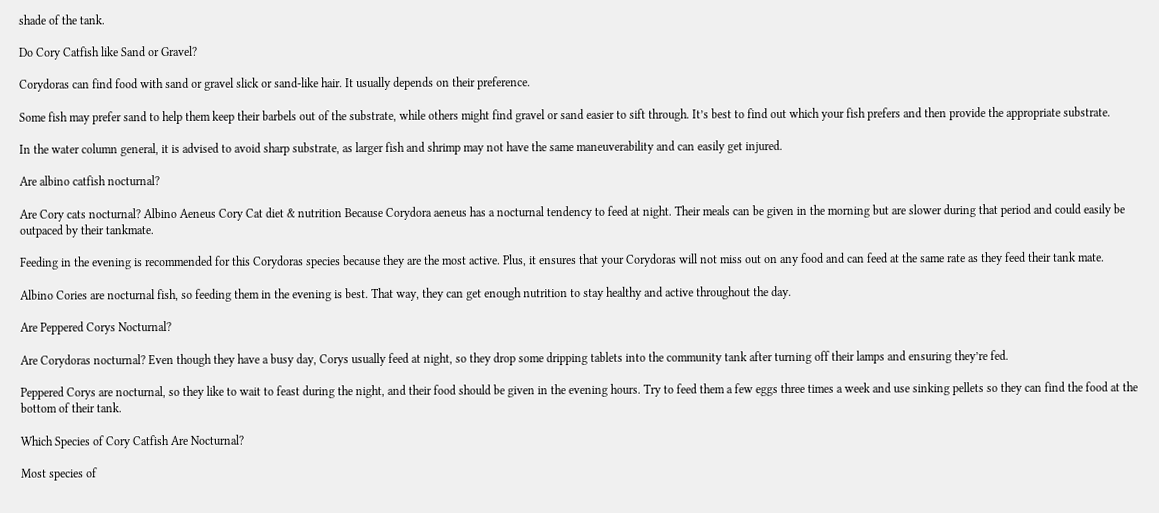shade of the tank.

Do Cory Catfish like Sand or Gravel?

Corydoras can find food with sand or gravel slick or sand-like hair. It usually depends on their preference.

Some fish may prefer sand to help them keep their barbels out of the substrate, while others might find gravel or sand easier to sift through. It’s best to find out which your fish prefers and then provide the appropriate substrate.

In the water column general, it is advised to avoid sharp substrate, as larger fish and shrimp may not have the same maneuverability and can easily get injured.

Are albino catfish nocturnal?

Are Cory cats nocturnal? Albino Aeneus Cory Cat diet & nutrition Because Corydora aeneus has a nocturnal tendency to feed at night. Their meals can be given in the morning but are slower during that period and could easily be outpaced by their tankmate.

Feeding in the evening is recommended for this Corydoras species because they are the most active. Plus, it ensures that your Corydoras will not miss out on any food and can feed at the same rate as they feed their tank mate.

Albino Cories are nocturnal fish, so feeding them in the evening is best. That way, they can get enough nutrition to stay healthy and active throughout the day.

Are Peppered Corys Nocturnal?

Are Corydoras nocturnal? Even though they have a busy day, Corys usually feed at night, so they drop some dripping tablets into the community tank after turning off their lamps and ensuring they’re fed.

Peppered Corys are nocturnal, so they like to wait to feast during the night, and their food should be given in the evening hours. Try to feed them a few eggs three times a week and use sinking pellets so they can find the food at the bottom of their tank.

Which Species of Cory Catfish Are Nocturnal?

Most species of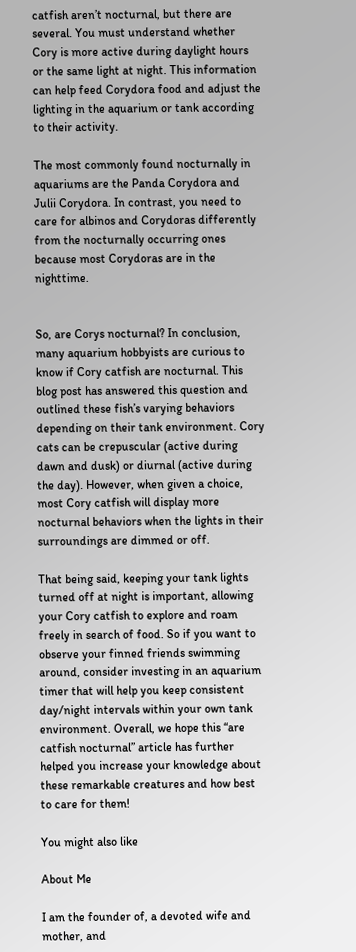catfish aren’t nocturnal, but there are several. You must understand whether Cory is more active during daylight hours or the same light at night. This information can help feed Corydora food and adjust the lighting in the aquarium or tank according to their activity.

The most commonly found nocturnally in aquariums are the Panda Corydora and Julii Corydora. In contrast, you need to care for albinos and Corydoras differently from the nocturnally occurring ones because most Corydoras are in the nighttime.


So, are Corys nocturnal? In conclusion, many aquarium hobbyists are curious to know if Cory catfish are nocturnal. This blog post has answered this question and outlined these fish’s varying behaviors depending on their tank environment. Cory cats can be crepuscular (active during dawn and dusk) or diurnal (active during the day). However, when given a choice, most Cory catfish will display more nocturnal behaviors when the lights in their surroundings are dimmed or off.

That being said, keeping your tank lights turned off at night is important, allowing your Cory catfish to explore and roam freely in search of food. So if you want to observe your finned friends swimming around, consider investing in an aquarium timer that will help you keep consistent day/night intervals within your own tank environment. Overall, we hope this “are catfish nocturnal” article has further helped you increase your knowledge about these remarkable creatures and how best to care for them!

You might also like

About Me

I am the founder of, a devoted wife and mother, and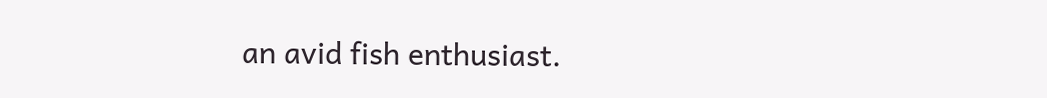an avid fish enthusiast.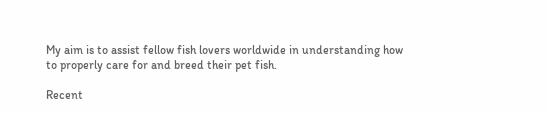My aim is to assist fellow fish lovers worldwide in understanding how to properly care for and breed their pet fish.

Recent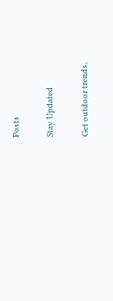Posts

Stay Updated

Get outdoor trends,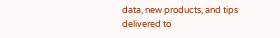data, new products, and tips delivered to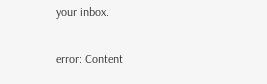your inbox.

error: Content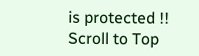is protected !!
Scroll to Top